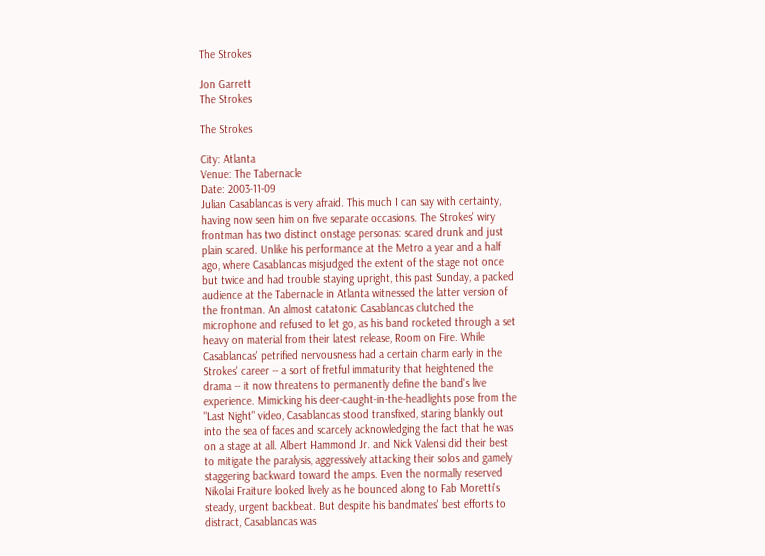The Strokes

Jon Garrett
The Strokes

The Strokes

City: Atlanta
Venue: The Tabernacle
Date: 2003-11-09
Julian Casablancas is very afraid. This much I can say with certainty, having now seen him on five separate occasions. The Strokes' wiry frontman has two distinct onstage personas: scared drunk and just plain scared. Unlike his performance at the Metro a year and a half ago, where Casablancas misjudged the extent of the stage not once but twice and had trouble staying upright, this past Sunday, a packed audience at the Tabernacle in Atlanta witnessed the latter version of the frontman. An almost catatonic Casablancas clutched the microphone and refused to let go, as his band rocketed through a set heavy on material from their latest release, Room on Fire. While Casablancas' petrified nervousness had a certain charm early in the Strokes' career -- a sort of fretful immaturity that heightened the drama -- it now threatens to permanently define the band's live experience. Mimicking his deer-caught-in-the-headlights pose from the "Last Night" video, Casablancas stood transfixed, staring blankly out into the sea of faces and scarcely acknowledging the fact that he was on a stage at all. Albert Hammond Jr. and Nick Valensi did their best to mitigate the paralysis, aggressively attacking their solos and gamely staggering backward toward the amps. Even the normally reserved Nikolai Fraiture looked lively as he bounced along to Fab Moretti's steady, urgent backbeat. But despite his bandmates' best efforts to distract, Casablancas was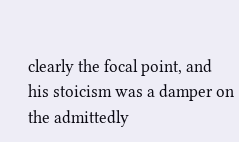clearly the focal point, and his stoicism was a damper on the admittedly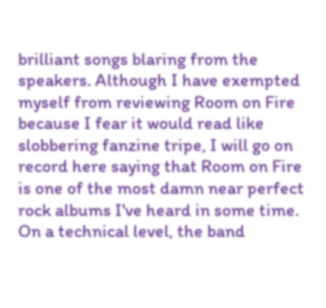brilliant songs blaring from the speakers. Although I have exempted myself from reviewing Room on Fire because I fear it would read like slobbering fanzine tripe, I will go on record here saying that Room on Fire is one of the most damn near perfect rock albums I've heard in some time. On a technical level, the band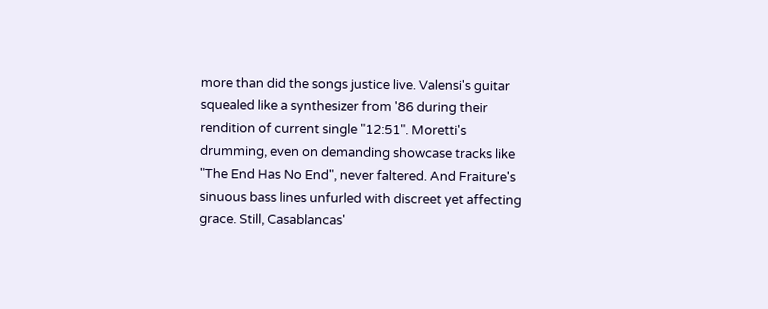more than did the songs justice live. Valensi's guitar squealed like a synthesizer from '86 during their rendition of current single "12:51". Moretti's drumming, even on demanding showcase tracks like "The End Has No End", never faltered. And Fraiture's sinuous bass lines unfurled with discreet yet affecting grace. Still, Casablancas'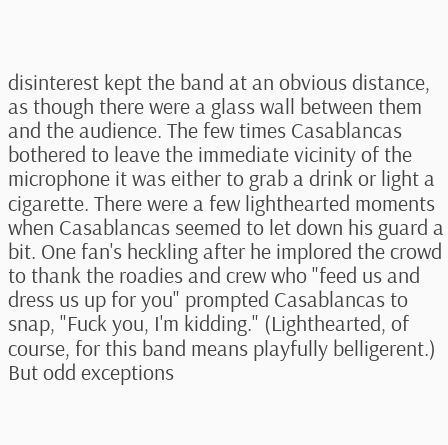disinterest kept the band at an obvious distance, as though there were a glass wall between them and the audience. The few times Casablancas bothered to leave the immediate vicinity of the microphone it was either to grab a drink or light a cigarette. There were a few lighthearted moments when Casablancas seemed to let down his guard a bit. One fan's heckling after he implored the crowd to thank the roadies and crew who "feed us and dress us up for you" prompted Casablancas to snap, "Fuck you, I'm kidding." (Lighthearted, of course, for this band means playfully belligerent.) But odd exceptions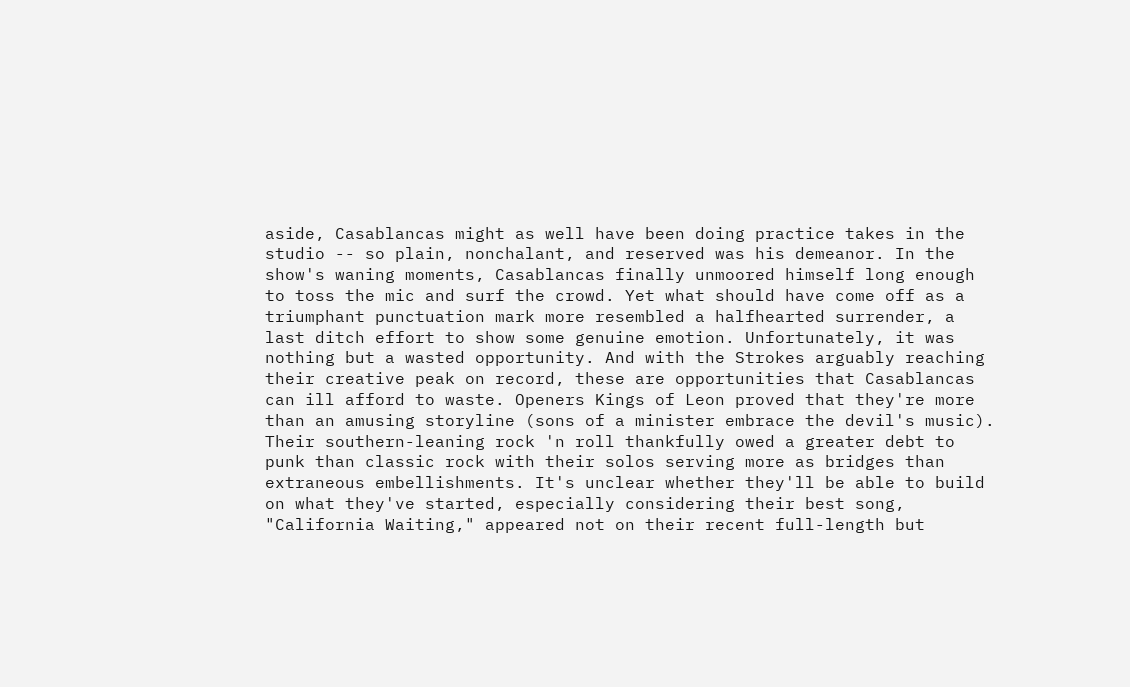aside, Casablancas might as well have been doing practice takes in the studio -- so plain, nonchalant, and reserved was his demeanor. In the show's waning moments, Casablancas finally unmoored himself long enough to toss the mic and surf the crowd. Yet what should have come off as a triumphant punctuation mark more resembled a halfhearted surrender, a last ditch effort to show some genuine emotion. Unfortunately, it was nothing but a wasted opportunity. And with the Strokes arguably reaching their creative peak on record, these are opportunities that Casablancas can ill afford to waste. Openers Kings of Leon proved that they're more than an amusing storyline (sons of a minister embrace the devil's music). Their southern-leaning rock 'n roll thankfully owed a greater debt to punk than classic rock with their solos serving more as bridges than extraneous embellishments. It's unclear whether they'll be able to build on what they've started, especially considering their best song, "California Waiting," appeared not on their recent full-length but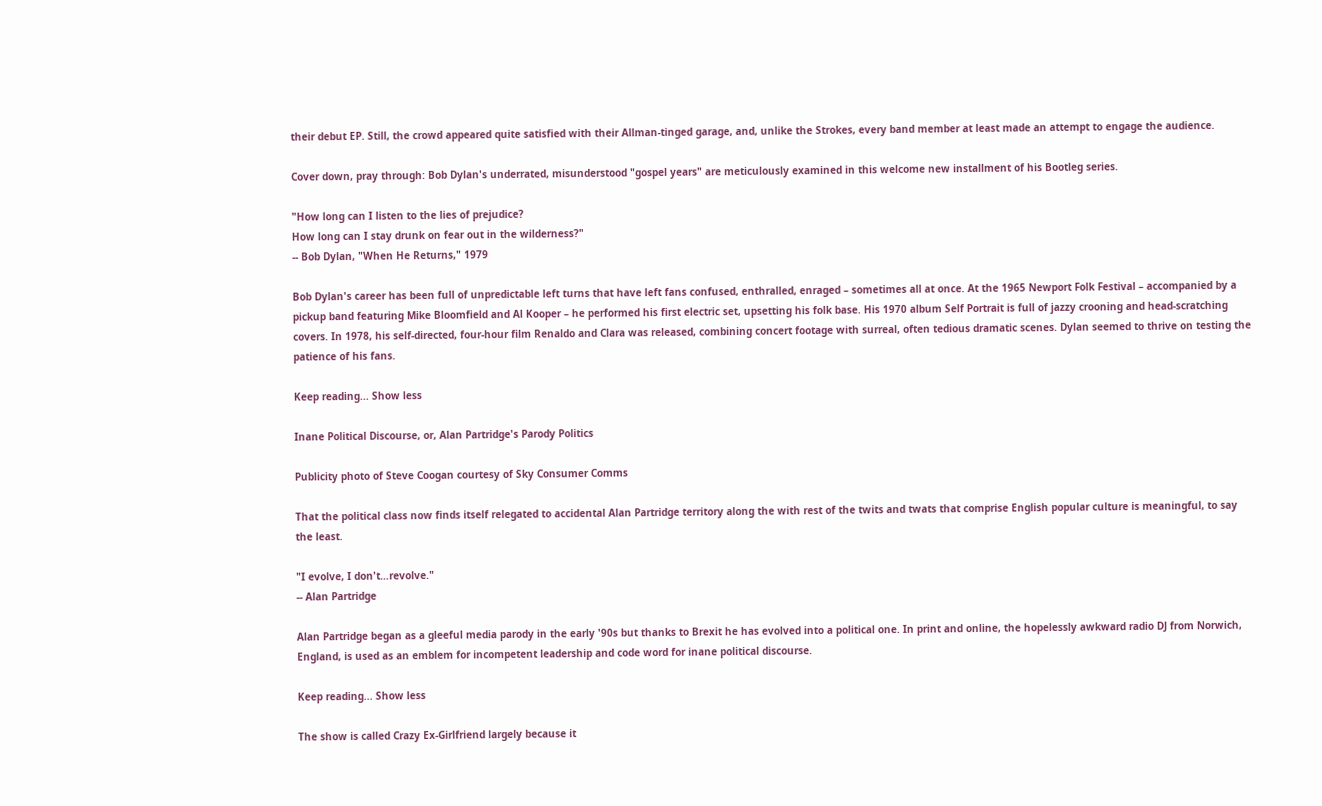their debut EP. Still, the crowd appeared quite satisfied with their Allman-tinged garage, and, unlike the Strokes, every band member at least made an attempt to engage the audience.

Cover down, pray through: Bob Dylan's underrated, misunderstood "gospel years" are meticulously examined in this welcome new installment of his Bootleg series.

"How long can I listen to the lies of prejudice?
How long can I stay drunk on fear out in the wilderness?"
-- Bob Dylan, "When He Returns," 1979

Bob Dylan's career has been full of unpredictable left turns that have left fans confused, enthralled, enraged – sometimes all at once. At the 1965 Newport Folk Festival – accompanied by a pickup band featuring Mike Bloomfield and Al Kooper – he performed his first electric set, upsetting his folk base. His 1970 album Self Portrait is full of jazzy crooning and head-scratching covers. In 1978, his self-directed, four-hour film Renaldo and Clara was released, combining concert footage with surreal, often tedious dramatic scenes. Dylan seemed to thrive on testing the patience of his fans.

Keep reading... Show less

Inane Political Discourse, or, Alan Partridge's Parody Politics

Publicity photo of Steve Coogan courtesy of Sky Consumer Comms

That the political class now finds itself relegated to accidental Alan Partridge territory along the with rest of the twits and twats that comprise English popular culture is meaningful, to say the least.

"I evolve, I don't…revolve."
-- Alan Partridge

Alan Partridge began as a gleeful media parody in the early '90s but thanks to Brexit he has evolved into a political one. In print and online, the hopelessly awkward radio DJ from Norwich, England, is used as an emblem for incompetent leadership and code word for inane political discourse.

Keep reading... Show less

The show is called Crazy Ex-Girlfriend largely because it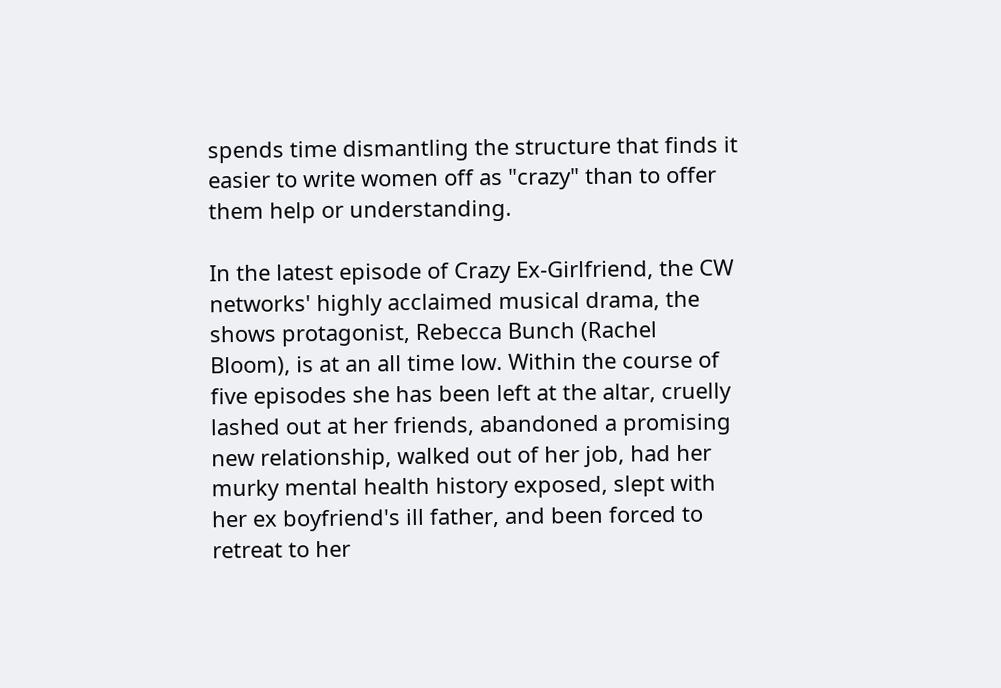spends time dismantling the structure that finds it easier to write women off as "crazy" than to offer them help or understanding.

In the latest episode of Crazy Ex-Girlfriend, the CW networks' highly acclaimed musical drama, the shows protagonist, Rebecca Bunch (Rachel Bloom), is at an all time low. Within the course of five episodes she has been left at the altar, cruelly lashed out at her friends, abandoned a promising new relationship, walked out of her job, had her murky mental health history exposed, slept with her ex boyfriend's ill father, and been forced to retreat to her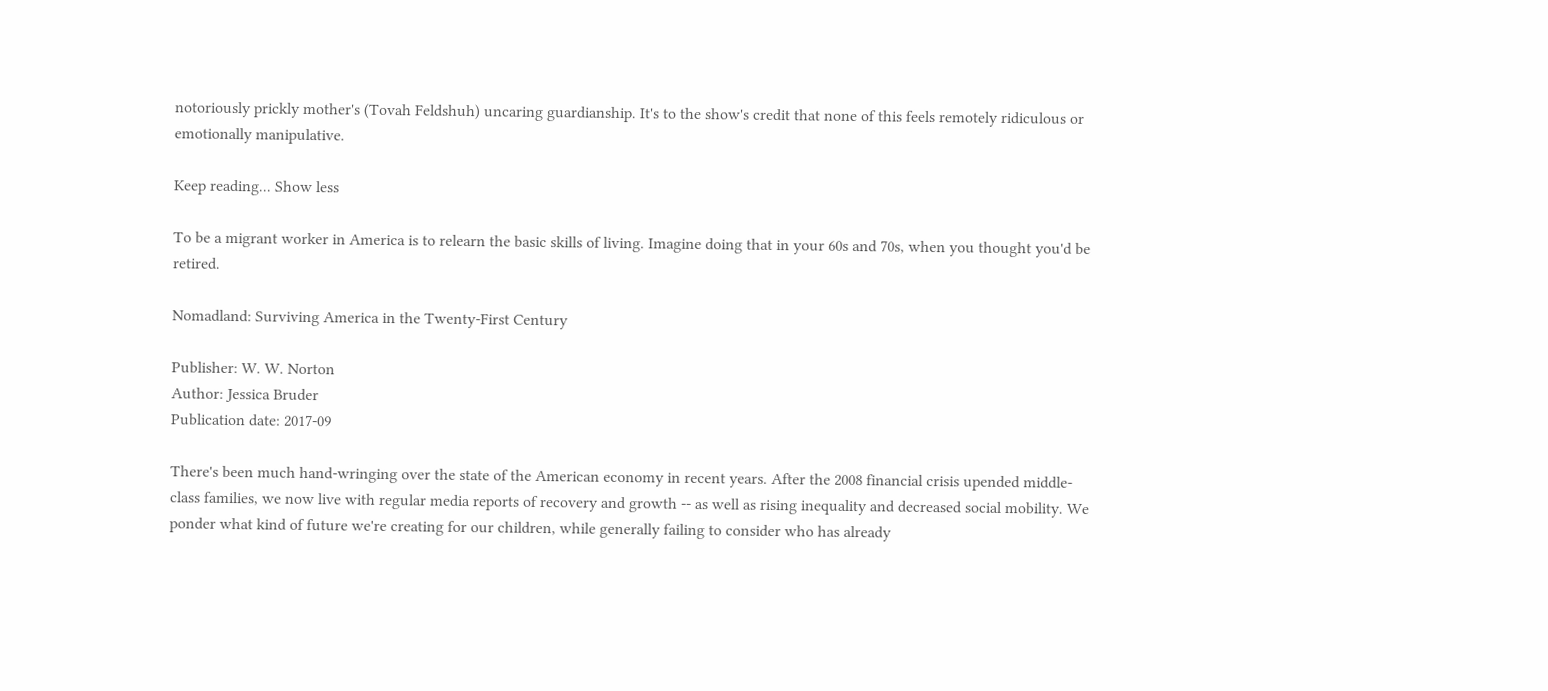notoriously prickly mother's (Tovah Feldshuh) uncaring guardianship. It's to the show's credit that none of this feels remotely ridiculous or emotionally manipulative.

Keep reading... Show less

To be a migrant worker in America is to relearn the basic skills of living. Imagine doing that in your 60s and 70s, when you thought you'd be retired.

Nomadland: Surviving America in the Twenty-First Century

Publisher: W. W. Norton
Author: Jessica Bruder
Publication date: 2017-09

There's been much hand-wringing over the state of the American economy in recent years. After the 2008 financial crisis upended middle-class families, we now live with regular media reports of recovery and growth -- as well as rising inequality and decreased social mobility. We ponder what kind of future we're creating for our children, while generally failing to consider who has already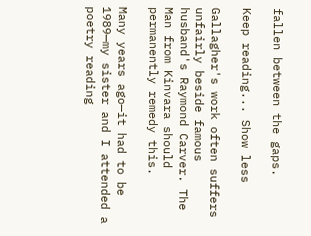fallen between the gaps.

Keep reading... Show less

Gallagher's work often suffers unfairly beside famous husband's Raymond Carver. The Man from Kinvara should permanently remedy this.

Many years ago—it had to be 1989—my sister and I attended a poetry reading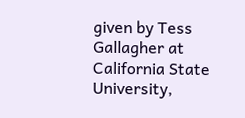given by Tess Gallagher at California State University,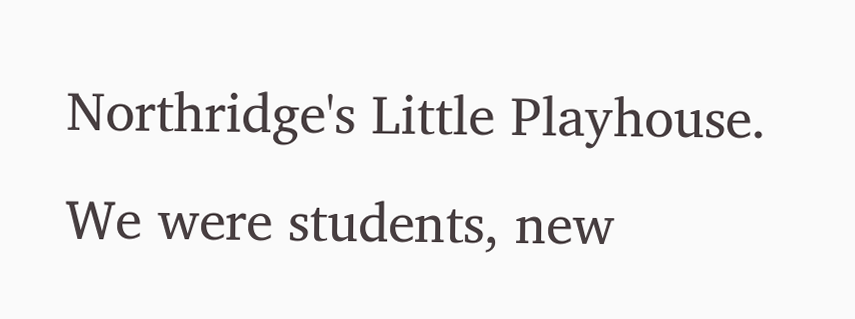Northridge's Little Playhouse. We were students, new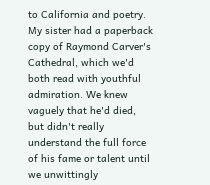to California and poetry. My sister had a paperback copy of Raymond Carver's Cathedral, which we'd both read with youthful admiration. We knew vaguely that he'd died, but didn't really understand the full force of his fame or talent until we unwittingly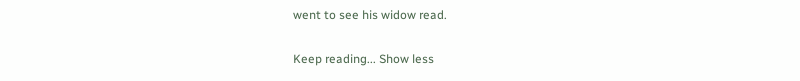went to see his widow read.

Keep reading... Show less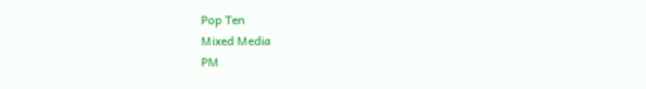Pop Ten
Mixed Media
PM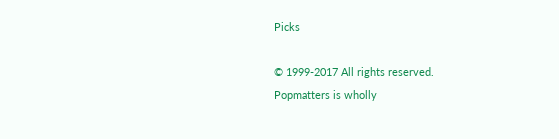Picks

© 1999-2017 All rights reserved.
Popmatters is wholly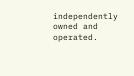independently owned and operated.